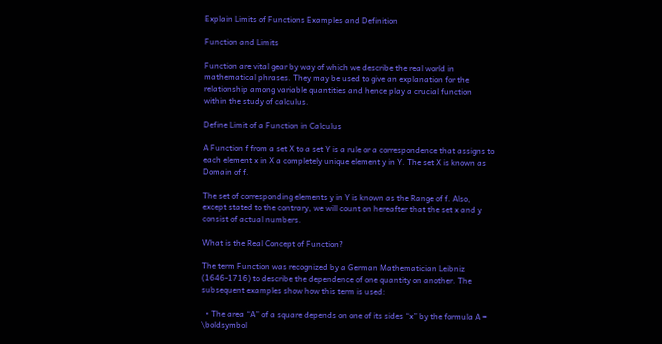Explain Limits of Functions Examples and Definition

Function and Limits

Function are vital gear by way of which we describe the real world in mathematical phrases. They may be used to give an explanation for the relationship among variable quantities and hence play a crucial function within the study of calculus.

Define Limit of a Function in Calculus

A Function f from a set X to a set Y is a rule or a correspondence that assigns to each element x in X a completely unique element y in Y. The set X is known as Domain of f.

The set of corresponding elements y in Y is known as the Range of f. Also, except stated to the contrary, we will count on hereafter that the set x and y consist of actual numbers.

What is the Real Concept of Function?

The term Function was recognized by a German Mathematician Leibniz (1646-1716) to describe the dependence of one quantity on another. The subsequent examples show how this term is used:

  • The area “A” of a square depends on one of its sides “x” by the formula A = \boldsymbol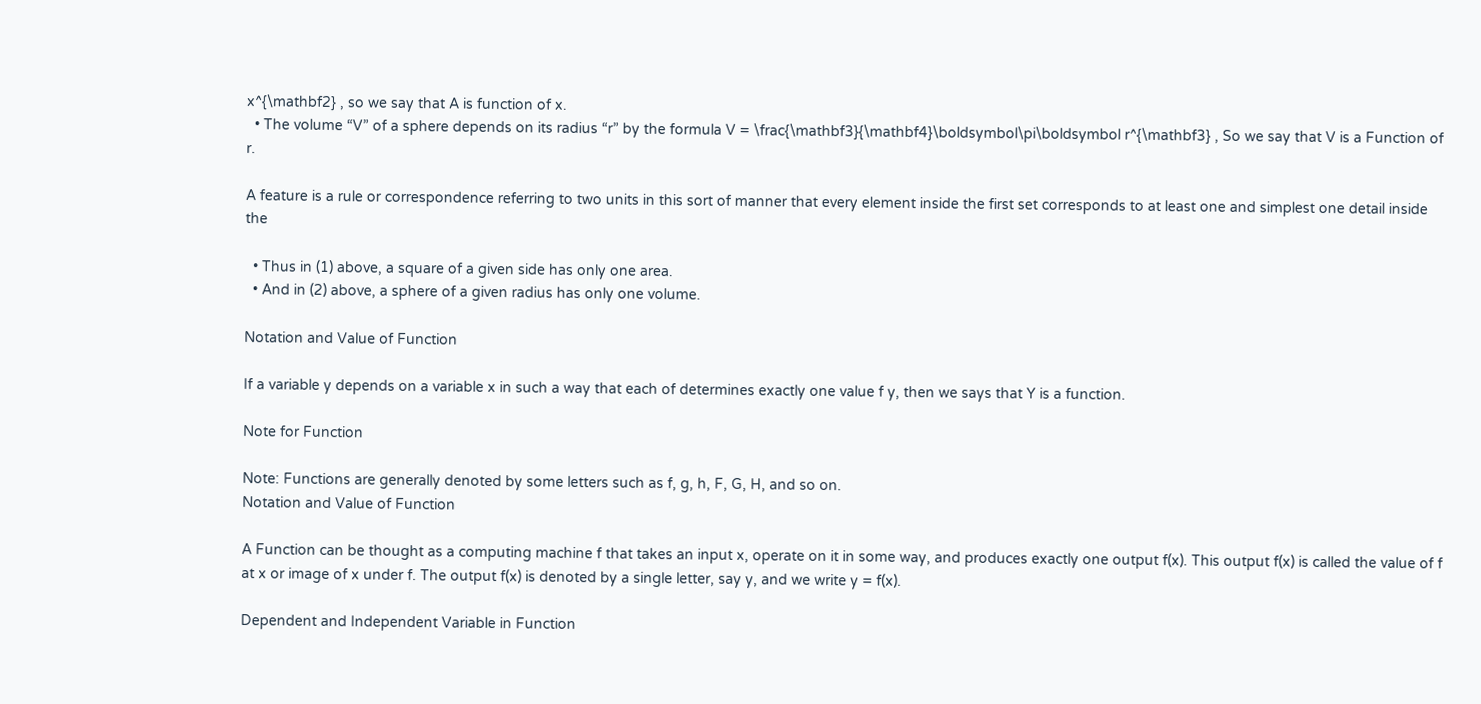x^{\mathbf2} , so we say that A is function of x.
  • The volume “V” of a sphere depends on its radius “r” by the formula V = \frac{\mathbf3}{\mathbf4}\boldsymbol\pi\boldsymbol r^{\mathbf3} , So we say that V is a Function of r.

A feature is a rule or correspondence referring to two units in this sort of manner that every element inside the first set corresponds to at least one and simplest one detail inside the

  • Thus in (1) above, a square of a given side has only one area.
  • And in (2) above, a sphere of a given radius has only one volume.

Notation and Value of Function

If a variable y depends on a variable x in such a way that each of determines exactly one value f y, then we says that Y is a function.

Note for Function

Note: Functions are generally denoted by some letters such as f, g, h, F, G, H, and so on.
Notation and Value of Function

A Function can be thought as a computing machine f that takes an input x, operate on it in some way, and produces exactly one output f(x). This output f(x) is called the value of f at x or image of x under f. The output f(x) is denoted by a single letter, say y, and we write y = f(x).

Dependent and Independent Variable in Function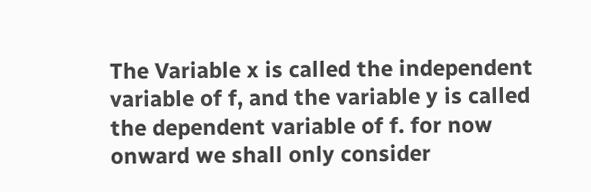The Variable x is called the independent variable of f, and the variable y is called the dependent variable of f. for now onward we shall only consider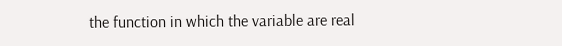the function in which the variable are real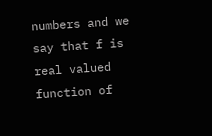numbers and we say that f is real valued function of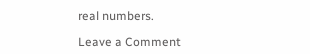real numbers.

Leave a Comment